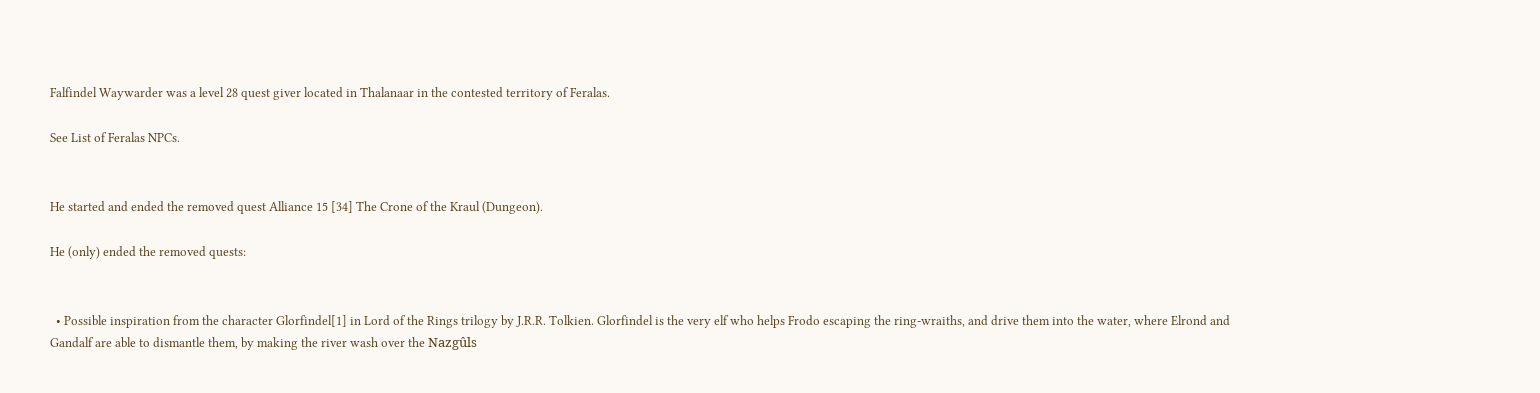Falfindel Waywarder was a level 28 quest giver located in Thalanaar in the contested territory of Feralas.

See List of Feralas NPCs.


He started and ended the removed quest Alliance 15 [34] The Crone of the Kraul (Dungeon).

He (only) ended the removed quests:


  • Possible inspiration from the character Glorfindel[1] in Lord of the Rings trilogy by J.R.R. Tolkien. Glorfindel is the very elf who helps Frodo escaping the ring-wraiths, and drive them into the water, where Elrond and Gandalf are able to dismantle them, by making the river wash over the Nazgûls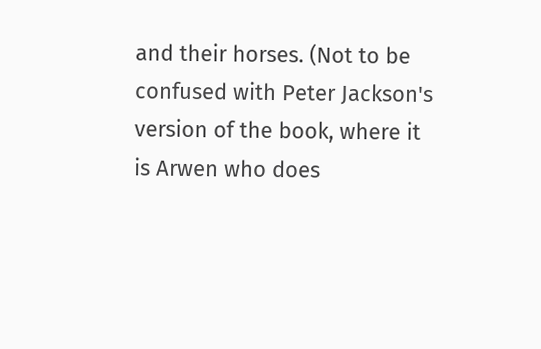and their horses. (Not to be confused with Peter Jackson's version of the book, where it is Arwen who does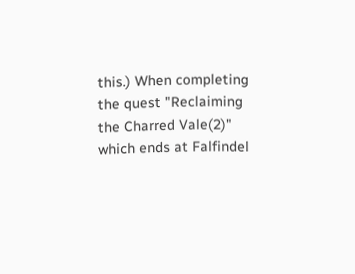this.) When completing the quest "Reclaiming the Charred Vale(2)" which ends at Falfindel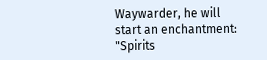Waywarder, he will start an enchantment: "Spirits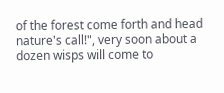of the forest come forth and head nature's call!", very soon about a dozen wisps will come to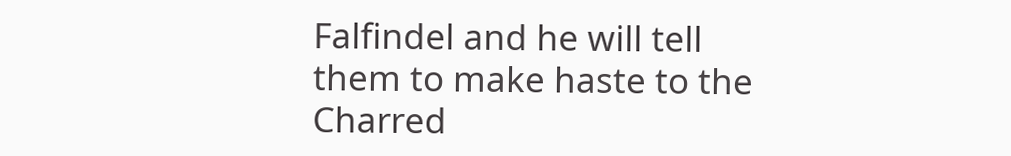Falfindel and he will tell them to make haste to the Charred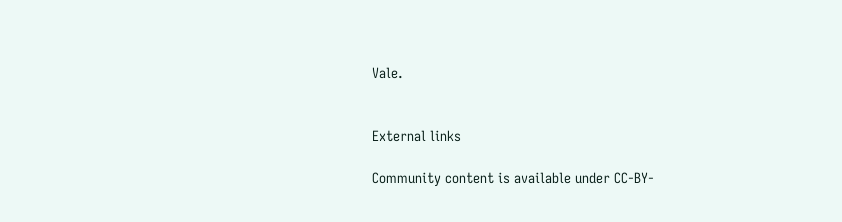Vale.


External links

Community content is available under CC-BY-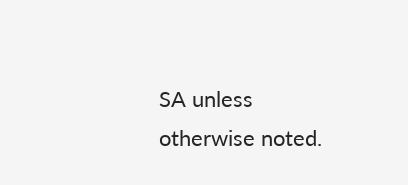SA unless otherwise noted.